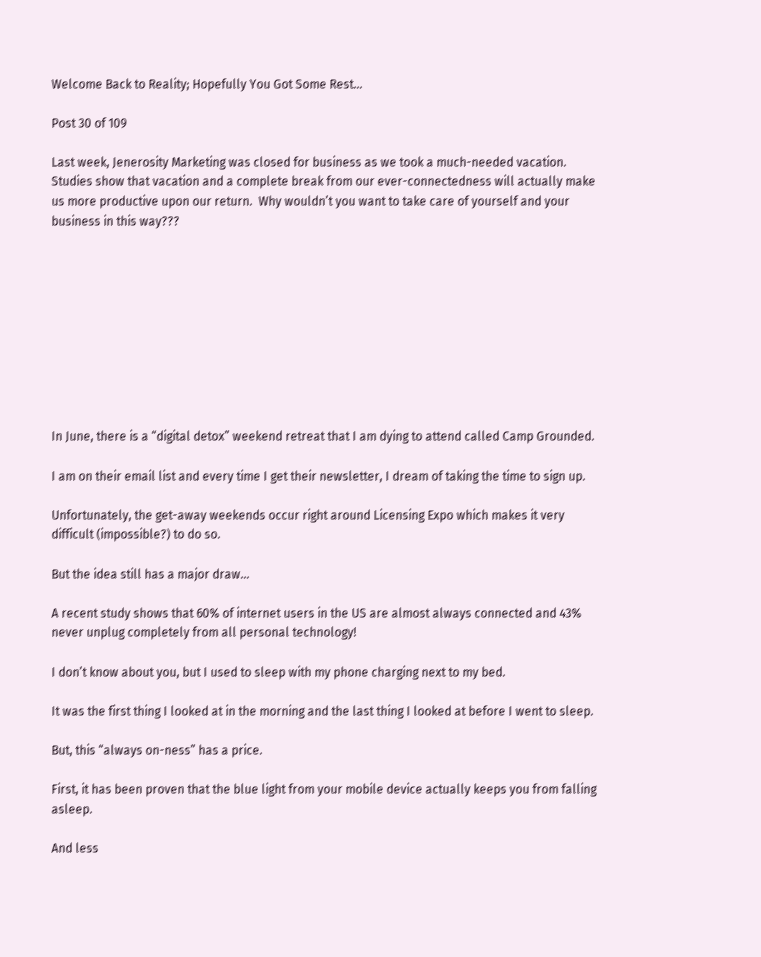Welcome Back to Reality; Hopefully You Got Some Rest…

Post 30 of 109

Last week, Jenerosity Marketing was closed for business as we took a much-needed vacation.  Studies show that vacation and a complete break from our ever-connectedness will actually make us more productive upon our return.  Why wouldn’t you want to take care of yourself and your business in this way???










In June, there is a “digital detox” weekend retreat that I am dying to attend called Camp Grounded.

I am on their email list and every time I get their newsletter, I dream of taking the time to sign up.

Unfortunately, the get-away weekends occur right around Licensing Expo which makes it very difficult (impossible?) to do so.

But the idea still has a major draw…

A recent study shows that 60% of internet users in the US are almost always connected and 43% never unplug completely from all personal technology!

I don’t know about you, but I used to sleep with my phone charging next to my bed.

It was the first thing I looked at in the morning and the last thing I looked at before I went to sleep.

But, this “always on-ness” has a price.

First, it has been proven that the blue light from your mobile device actually keeps you from falling asleep.

And less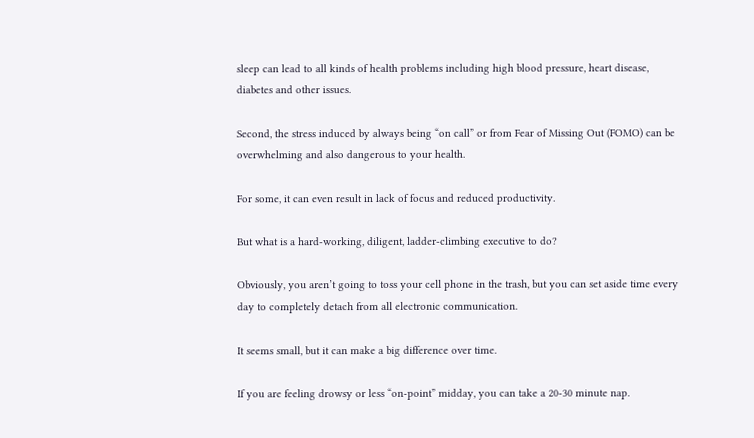sleep can lead to all kinds of health problems including high blood pressure, heart disease, diabetes and other issues.

Second, the stress induced by always being “on call” or from Fear of Missing Out (FOMO) can be overwhelming and also dangerous to your health.

For some, it can even result in lack of focus and reduced productivity.

But what is a hard-working, diligent, ladder-climbing executive to do?

Obviously, you aren’t going to toss your cell phone in the trash, but you can set aside time every day to completely detach from all electronic communication.

It seems small, but it can make a big difference over time.

If you are feeling drowsy or less “on-point” midday, you can take a 20-30 minute nap.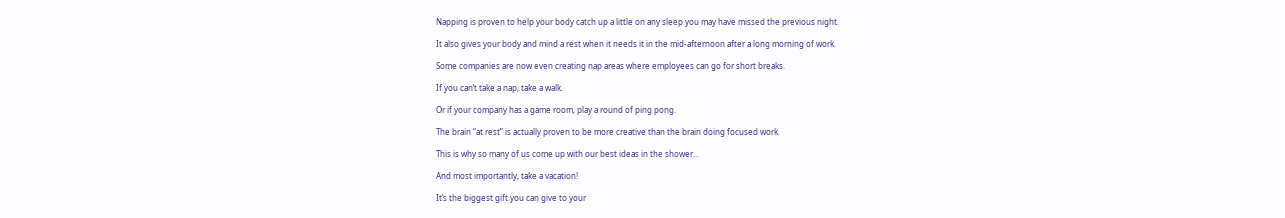Napping is proven to help your body catch up a little on any sleep you may have missed the previous night.

It also gives your body and mind a rest when it needs it in the mid-afternoon after a long morning of work.

Some companies are now even creating nap areas where employees can go for short breaks.

If you can’t take a nap, take a walk.

Or if your company has a game room, play a round of ping pong.

The brain “at rest” is actually proven to be more creative than the brain doing focused work.

This is why so many of us come up with our best ideas in the shower…

And most importantly, take a vacation!

It’s the biggest gift you can give to your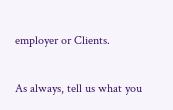employer or Clients.

As always, tell us what you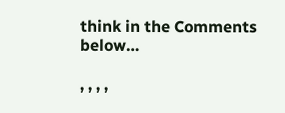think in the Comments below…

, , , ,